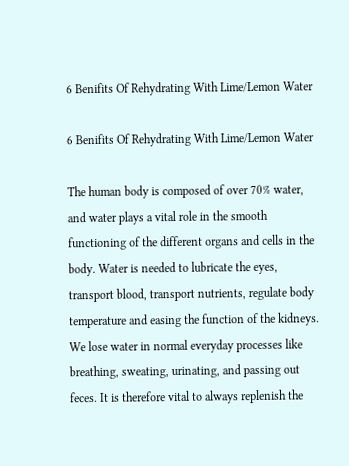6 Benifits Of Rehydrating With Lime/Lemon Water

6 Benifits Of Rehydrating With Lime/Lemon Water

The human body is composed of over 70% water, and water plays a vital role in the smooth functioning of the different organs and cells in the body. Water is needed to lubricate the eyes, transport blood, transport nutrients, regulate body temperature and easing the function of the kidneys. We lose water in normal everyday processes like breathing, sweating, urinating, and passing out feces. It is therefore vital to always replenish the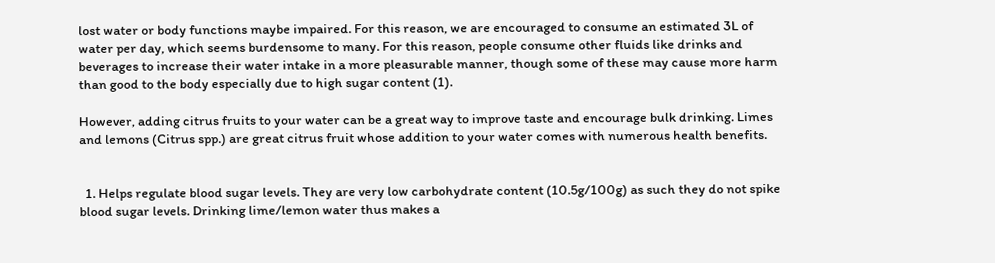lost water or body functions maybe impaired. For this reason, we are encouraged to consume an estimated 3L of water per day, which seems burdensome to many. For this reason, people consume other fluids like drinks and beverages to increase their water intake in a more pleasurable manner, though some of these may cause more harm than good to the body especially due to high sugar content (1).

However, adding citrus fruits to your water can be a great way to improve taste and encourage bulk drinking. Limes and lemons (Citrus spp.) are great citrus fruit whose addition to your water comes with numerous health benefits.


  1. Helps regulate blood sugar levels. They are very low carbohydrate content (10.5g/100g) as such they do not spike blood sugar levels. Drinking lime/lemon water thus makes a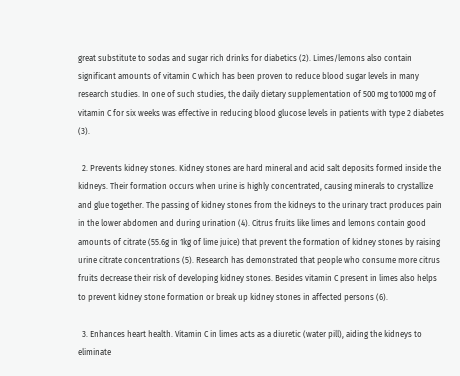great substitute to sodas and sugar rich drinks for diabetics (2). Limes/lemons also contain significant amounts of vitamin C which has been proven to reduce blood sugar levels in many research studies. In one of such studies, the daily dietary supplementation of 500 mg to1000 mg of vitamin C for six weeks was effective in reducing blood glucose levels in patients with type 2 diabetes (3).

  2. Prevents kidney stones. Kidney stones are hard mineral and acid salt deposits formed inside the kidneys. Their formation occurs when urine is highly concentrated, causing minerals to crystallize and glue together. The passing of kidney stones from the kidneys to the urinary tract produces pain in the lower abdomen and during urination (4). Citrus fruits like limes and lemons contain good amounts of citrate (55.6g in 1kg of lime juice) that prevent the formation of kidney stones by raising urine citrate concentrations (5). Research has demonstrated that people who consume more citrus fruits decrease their risk of developing kidney stones. Besides vitamin C present in limes also helps to prevent kidney stone formation or break up kidney stones in affected persons (6).

  3. Enhances heart health. Vitamin C in limes acts as a diuretic (water pill), aiding the kidneys to eliminate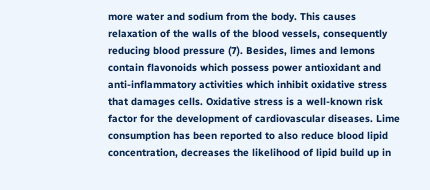more water and sodium from the body. This causes relaxation of the walls of the blood vessels, consequently reducing blood pressure (7). Besides, limes and lemons contain flavonoids which possess power antioxidant and anti-inflammatory activities which inhibit oxidative stress that damages cells. Oxidative stress is a well-known risk factor for the development of cardiovascular diseases. Lime consumption has been reported to also reduce blood lipid concentration, decreases the likelihood of lipid build up in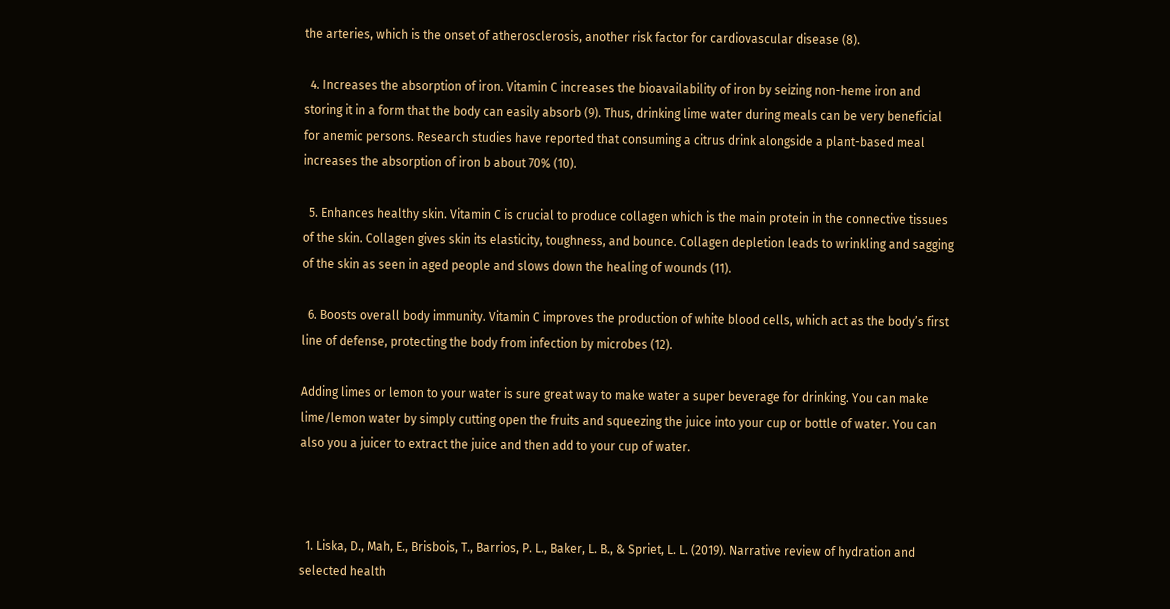the arteries, which is the onset of atherosclerosis, another risk factor for cardiovascular disease (8).

  4. Increases the absorption of iron. Vitamin C increases the bioavailability of iron by seizing non-heme iron and storing it in a form that the body can easily absorb (9). Thus, drinking lime water during meals can be very beneficial for anemic persons. Research studies have reported that consuming a citrus drink alongside a plant-based meal increases the absorption of iron b about 70% (10).

  5. Enhances healthy skin. Vitamin C is crucial to produce collagen which is the main protein in the connective tissues of the skin. Collagen gives skin its elasticity, toughness, and bounce. Collagen depletion leads to wrinkling and sagging of the skin as seen in aged people and slows down the healing of wounds (11).

  6. Boosts overall body immunity. Vitamin C improves the production of white blood cells, which act as the body’s first line of defense, protecting the body from infection by microbes (12).

Adding limes or lemon to your water is sure great way to make water a super beverage for drinking. You can make lime/lemon water by simply cutting open the fruits and squeezing the juice into your cup or bottle of water. You can also you a juicer to extract the juice and then add to your cup of water.



  1. Liska, D., Mah, E., Brisbois, T., Barrios, P. L., Baker, L. B., & Spriet, L. L. (2019). Narrative review of hydration and selected health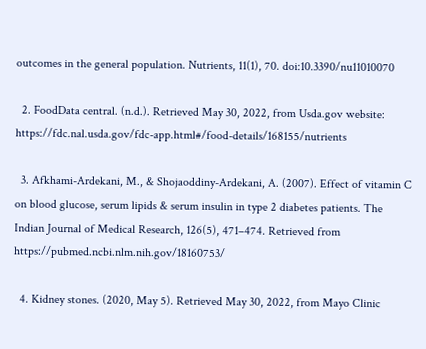outcomes in the general population. Nutrients, 11(1), 70. doi:10.3390/nu11010070

  2. FoodData central. (n.d.). Retrieved May 30, 2022, from Usda.gov website: https://fdc.nal.usda.gov/fdc-app.html#/food-details/168155/nutrients

  3. Afkhami-Ardekani, M., & Shojaoddiny-Ardekani, A. (2007). Effect of vitamin C on blood glucose, serum lipids & serum insulin in type 2 diabetes patients. The Indian Journal of Medical Research, 126(5), 471–474. Retrieved from https://pubmed.ncbi.nlm.nih.gov/18160753/

  4. Kidney stones. (2020, May 5). Retrieved May 30, 2022, from Mayo Clinic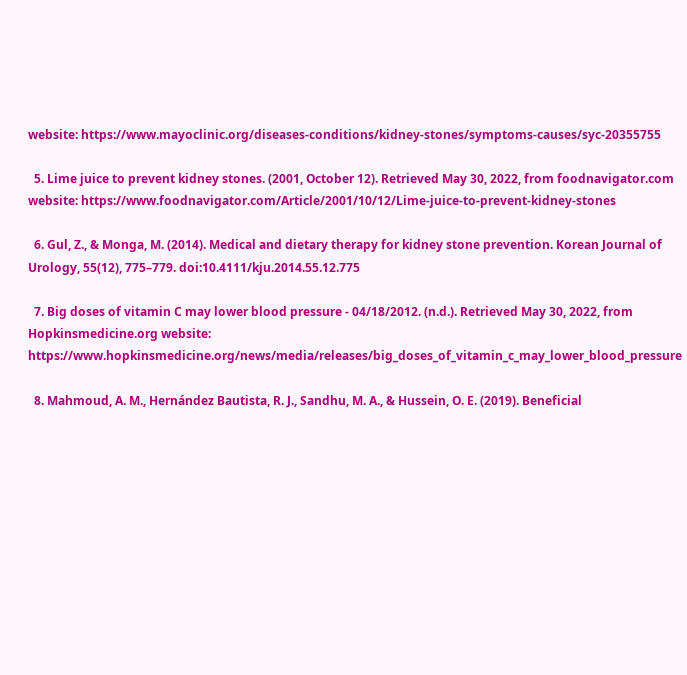website: https://www.mayoclinic.org/diseases-conditions/kidney-stones/symptoms-causes/syc-20355755

  5. Lime juice to prevent kidney stones. (2001, October 12). Retrieved May 30, 2022, from foodnavigator.com website: https://www.foodnavigator.com/Article/2001/10/12/Lime-juice-to-prevent-kidney-stones

  6. Gul, Z., & Monga, M. (2014). Medical and dietary therapy for kidney stone prevention. Korean Journal of Urology, 55(12), 775–779. doi:10.4111/kju.2014.55.12.775

  7. Big doses of vitamin C may lower blood pressure - 04/18/2012. (n.d.). Retrieved May 30, 2022, from Hopkinsmedicine.org website: https://www.hopkinsmedicine.org/news/media/releases/big_doses_of_vitamin_c_may_lower_blood_pressure

  8. Mahmoud, A. M., Hernández Bautista, R. J., Sandhu, M. A., & Hussein, O. E. (2019). Beneficial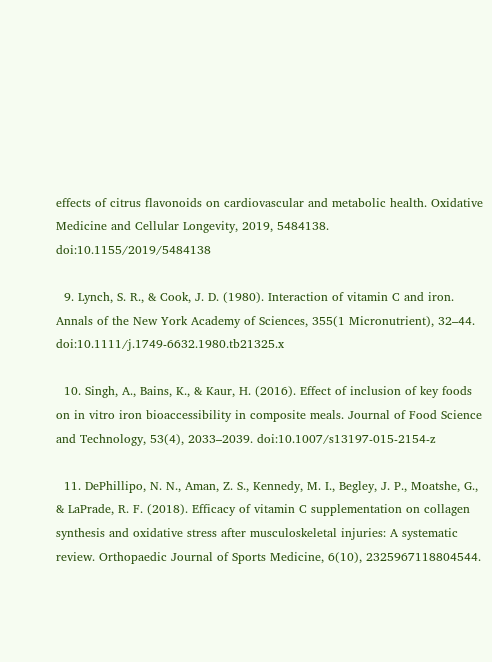effects of citrus flavonoids on cardiovascular and metabolic health. Oxidative Medicine and Cellular Longevity, 2019, 5484138. doi:10.1155/2019/5484138

  9. Lynch, S. R., & Cook, J. D. (1980). Interaction of vitamin C and iron. Annals of the New York Academy of Sciences, 355(1 Micronutrient), 32–44. doi:10.1111/j.1749-6632.1980.tb21325.x

  10. Singh, A., Bains, K., & Kaur, H. (2016). Effect of inclusion of key foods on in vitro iron bioaccessibility in composite meals. Journal of Food Science and Technology, 53(4), 2033–2039. doi:10.1007/s13197-015-2154-z

  11. DePhillipo, N. N., Aman, Z. S., Kennedy, M. I., Begley, J. P., Moatshe, G., & LaPrade, R. F. (2018). Efficacy of vitamin C supplementation on collagen synthesis and oxidative stress after musculoskeletal injuries: A systematic review. Orthopaedic Journal of Sports Medicine, 6(10), 2325967118804544.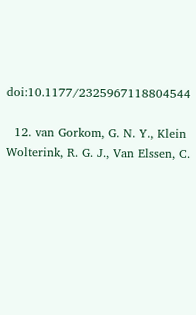doi:10.1177/2325967118804544

  12. van Gorkom, G. N. Y., Klein Wolterink, R. G. J., Van Elssen, C.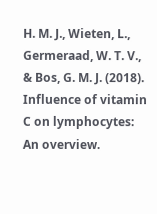H. M. J., Wieten, L., Germeraad, W. T. V., & Bos, G. M. J. (2018). Influence of vitamin C on lymphocytes: An overview.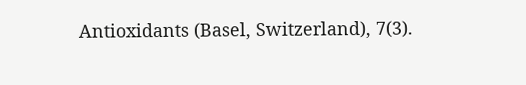Antioxidants (Basel, Switzerland), 7(3).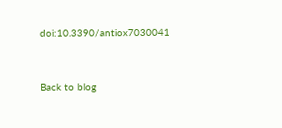doi:10.3390/antiox7030041


Back to blog